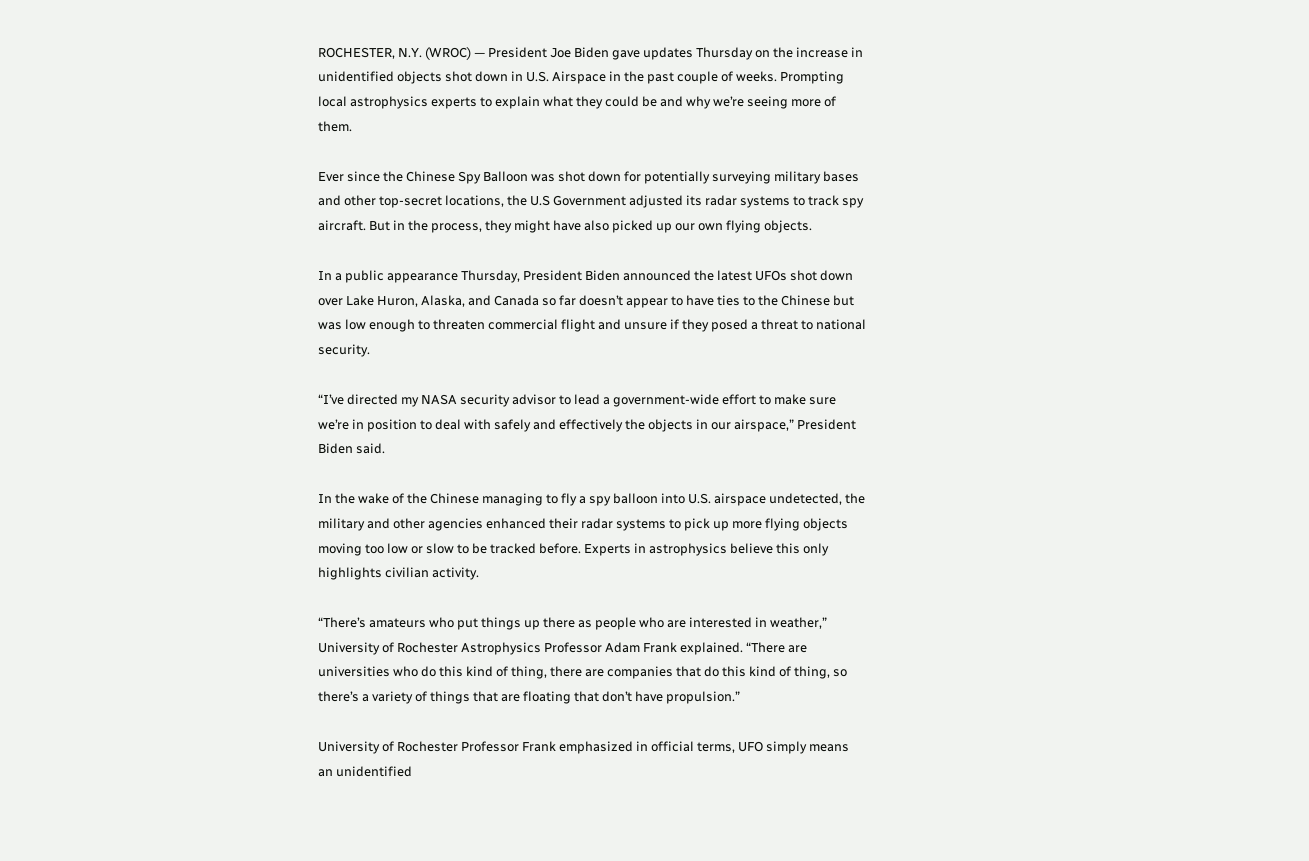ROCHESTER, N.Y. (WROC) — President Joe Biden gave updates Thursday on the increase in unidentified objects shot down in U.S. Airspace in the past couple of weeks. Prompting local astrophysics experts to explain what they could be and why we’re seeing more of them.

Ever since the Chinese Spy Balloon was shot down for potentially surveying military bases and other top-secret locations, the U.S Government adjusted its radar systems to track spy aircraft. But in the process, they might have also picked up our own flying objects.

In a public appearance Thursday, President Biden announced the latest UFOs shot down over Lake Huron, Alaska, and Canada so far doesn’t appear to have ties to the Chinese but was low enough to threaten commercial flight and unsure if they posed a threat to national security.

“I’ve directed my NASA security advisor to lead a government-wide effort to make sure we’re in position to deal with safely and effectively the objects in our airspace,” President Biden said.

In the wake of the Chinese managing to fly a spy balloon into U.S. airspace undetected, the military and other agencies enhanced their radar systems to pick up more flying objects moving too low or slow to be tracked before. Experts in astrophysics believe this only highlights civilian activity.

“There’s amateurs who put things up there as people who are interested in weather,” University of Rochester Astrophysics Professor Adam Frank explained. “There are universities who do this kind of thing, there are companies that do this kind of thing, so there’s a variety of things that are floating that don’t have propulsion.”

University of Rochester Professor Frank emphasized in official terms, UFO simply means an unidentified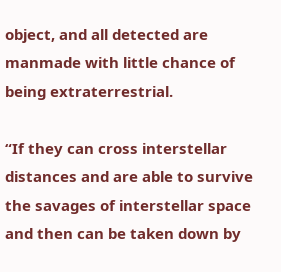object, and all detected are manmade with little chance of being extraterrestrial.

“If they can cross interstellar distances and are able to survive the savages of interstellar space and then can be taken down by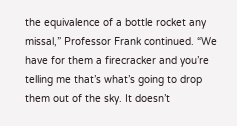the equivalence of a bottle rocket any missal,” Professor Frank continued. “We have for them a firecracker and you’re telling me that’s what’s going to drop them out of the sky. It doesn’t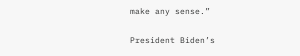make any sense.”

President Biden’s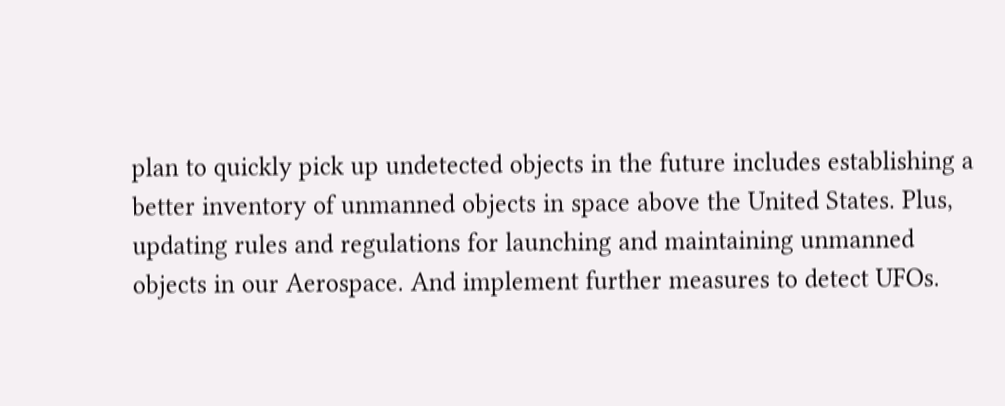plan to quickly pick up undetected objects in the future includes establishing a better inventory of unmanned objects in space above the United States. Plus, updating rules and regulations for launching and maintaining unmanned objects in our Aerospace. And implement further measures to detect UFOs.